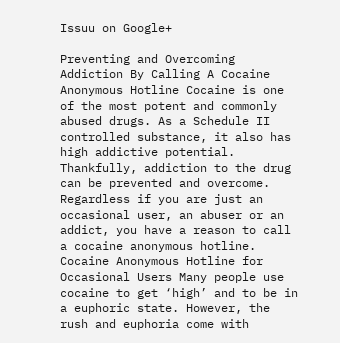Issuu on Google+

Preventing and Overcoming Addiction By Calling A Cocaine Anonymous Hotline Cocaine is one of the most potent and commonly abused drugs. As a Schedule II controlled substance, it also has high addictive potential. Thankfully, addiction to the drug can be prevented and overcome. Regardless if you are just an occasional user, an abuser or an addict, you have a reason to call a cocaine anonymous hotline. Cocaine Anonymous Hotline for Occasional Users Many people use cocaine to get ‘high’ and to be in a euphoric state. However, the rush and euphoria come with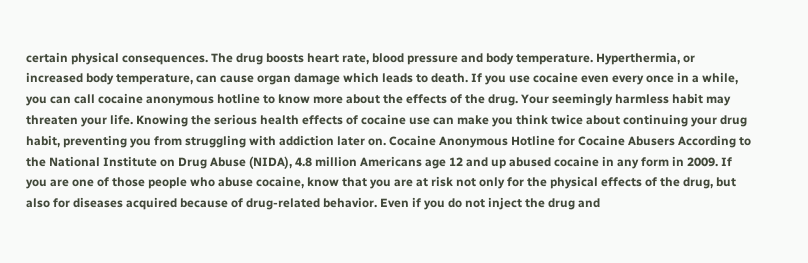certain physical consequences. The drug boosts heart rate, blood pressure and body temperature. Hyperthermia, or increased body temperature, can cause organ damage which leads to death. If you use cocaine even every once in a while, you can call cocaine anonymous hotline to know more about the effects of the drug. Your seemingly harmless habit may threaten your life. Knowing the serious health effects of cocaine use can make you think twice about continuing your drug habit, preventing you from struggling with addiction later on. Cocaine Anonymous Hotline for Cocaine Abusers According to the National Institute on Drug Abuse (NIDA), 4.8 million Americans age 12 and up abused cocaine in any form in 2009. If you are one of those people who abuse cocaine, know that you are at risk not only for the physical effects of the drug, but also for diseases acquired because of drug-related behavior. Even if you do not inject the drug and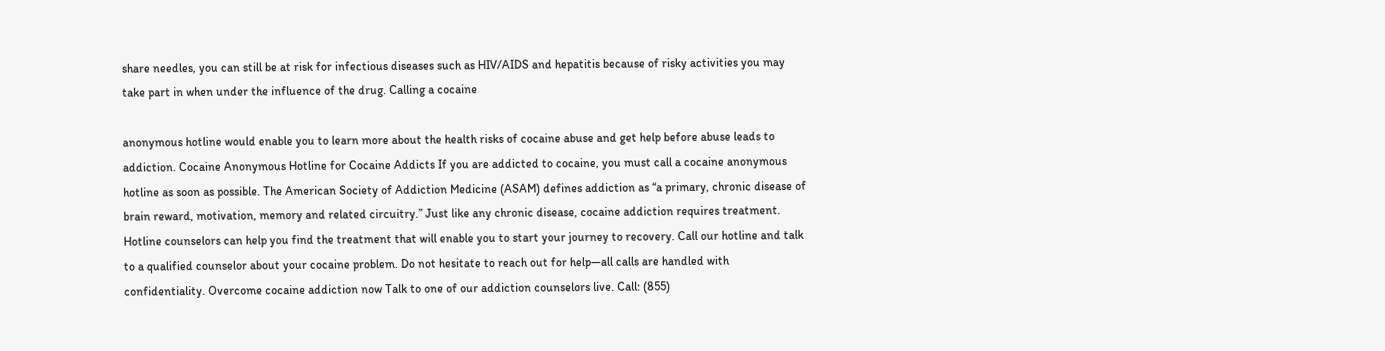share needles, you can still be at risk for infectious diseases such as HIV/AIDS and hepatitis because of risky activities you may take part in when under the influence of the drug. Calling a cocaine

anonymous hotline would enable you to learn more about the health risks of cocaine abuse and get help before abuse leads to addiction. Cocaine Anonymous Hotline for Cocaine Addicts If you are addicted to cocaine, you must call a cocaine anonymous hotline as soon as possible. The American Society of Addiction Medicine (ASAM) defines addiction as “a primary, chronic disease of brain reward, motivation, memory and related circuitry.” Just like any chronic disease, cocaine addiction requires treatment. Hotline counselors can help you find the treatment that will enable you to start your journey to recovery. Call our hotline and talk to a qualified counselor about your cocaine problem. Do not hesitate to reach out for help—all calls are handled with confidentiality. Overcome cocaine addiction now Talk to one of our addiction counselors live. Call: (855)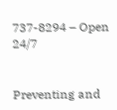737-8294 – Open 24/7


Preventing and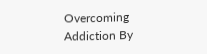Overcoming Addiction By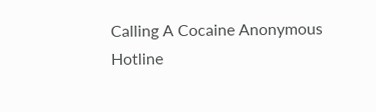Calling A Cocaine Anonymous Hotline